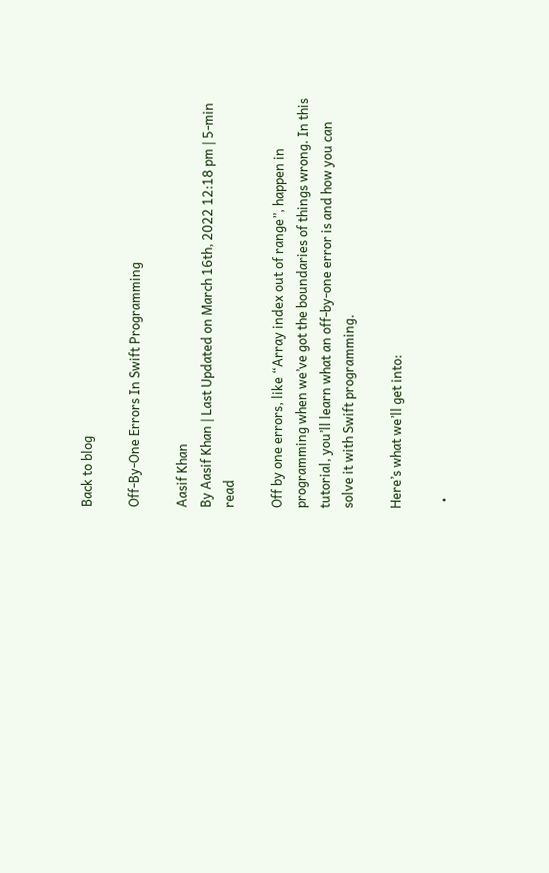Back to blog

Off-By-One Errors In Swift Programming

Aasif Khan
By Aasif Khan | Last Updated on March 16th, 2022 12:18 pm | 5-min read

Off by one errors, like “Array index out of range”, happen in programming when we’ve got the boundaries of things wrong. In this tutorial, you’ll learn what an off-by-one error is and how you can solve it with Swift programming.

Here’s what we’ll get into:

  •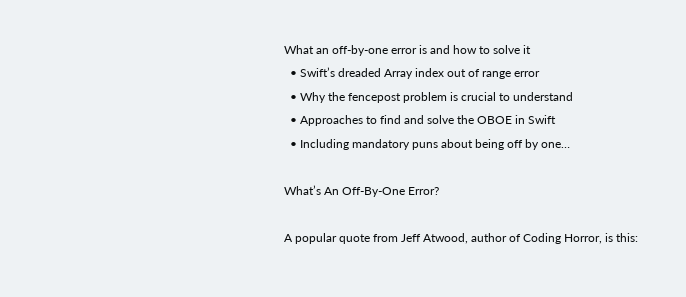What an off-by-one error is and how to solve it
  • Swift’s dreaded Array index out of range error
  • Why the fencepost problem is crucial to understand
  • Approaches to find and solve the OBOE in Swift
  • Including mandatory puns about being off by one…

What’s An Off-By-One Error?

A popular quote from Jeff Atwood, author of Coding Horror, is this: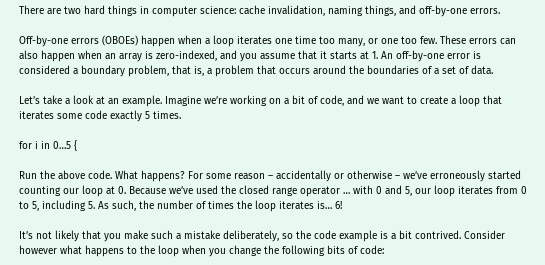There are two hard things in computer science: cache invalidation, naming things, and off-by-one errors.

Off-by-one errors (OBOEs) happen when a loop iterates one time too many, or one too few. These errors can also happen when an array is zero-indexed, and you assume that it starts at 1. An off-by-one error is considered a boundary problem, that is, a problem that occurs around the boundaries of a set of data.

Let’s take a look at an example. Imagine we’re working on a bit of code, and we want to create a loop that iterates some code exactly 5 times.

for i in 0…5 {

Run the above code. What happens? For some reason – accidentally or otherwise – we’ve erroneously started counting our loop at 0. Because we’ve used the closed range operator … with 0 and 5, our loop iterates from 0 to 5, including 5. As such, the number of times the loop iterates is… 6!

It’s not likely that you make such a mistake deliberately, so the code example is a bit contrived. Consider however what happens to the loop when you change the following bits of code: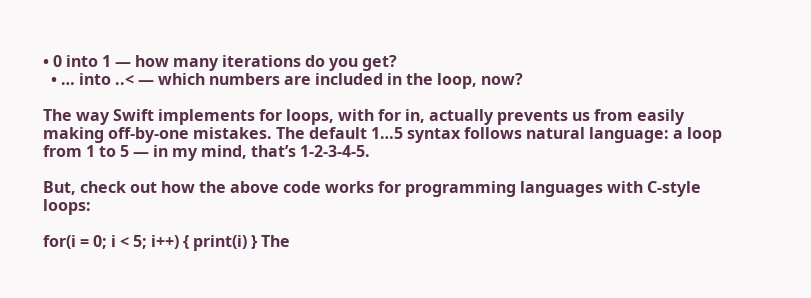• 0 into 1 — how many iterations do you get?
  • … into ..< — which numbers are included in the loop, now?

The way Swift implements for loops, with for in, actually prevents us from easily making off-by-one mistakes. The default 1…5 syntax follows natural language: a loop from 1 to 5 — in my mind, that’s 1-2-3-4-5.

But, check out how the above code works for programming languages with C-style loops:

for(i = 0; i < 5; i++) { print(i) } The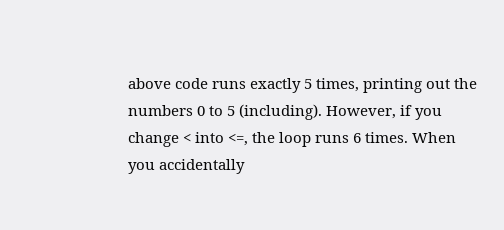above code runs exactly 5 times, printing out the numbers 0 to 5 (including). However, if you change < into <=, the loop runs 6 times. When you accidentally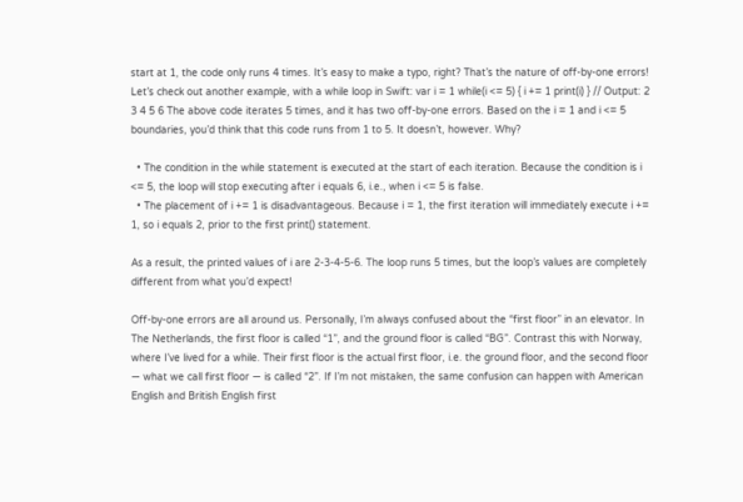start at 1, the code only runs 4 times. It’s easy to make a typo, right? That’s the nature of off-by-one errors! Let’s check out another example, with a while loop in Swift: var i = 1 while(i <= 5) { i += 1 print(i) } // Output: 2 3 4 5 6 The above code iterates 5 times, and it has two off-by-one errors. Based on the i = 1 and i <= 5 boundaries, you’d think that this code runs from 1 to 5. It doesn’t, however. Why?

  • The condition in the while statement is executed at the start of each iteration. Because the condition is i <= 5, the loop will stop executing after i equals 6, i.e., when i <= 5 is false.
  • The placement of i += 1 is disadvantageous. Because i = 1, the first iteration will immediately execute i += 1, so i equals 2, prior to the first print() statement.

As a result, the printed values of i are 2-3-4-5-6. The loop runs 5 times, but the loop’s values are completely different from what you’d expect!

Off-by-one errors are all around us. Personally, I’m always confused about the “first floor” in an elevator. In The Netherlands, the first floor is called “1”, and the ground floor is called “BG”. Contrast this with Norway, where I’ve lived for a while. Their first floor is the actual first floor, i.e. the ground floor, and the second floor — what we call first floor — is called “2”. If I’m not mistaken, the same confusion can happen with American English and British English first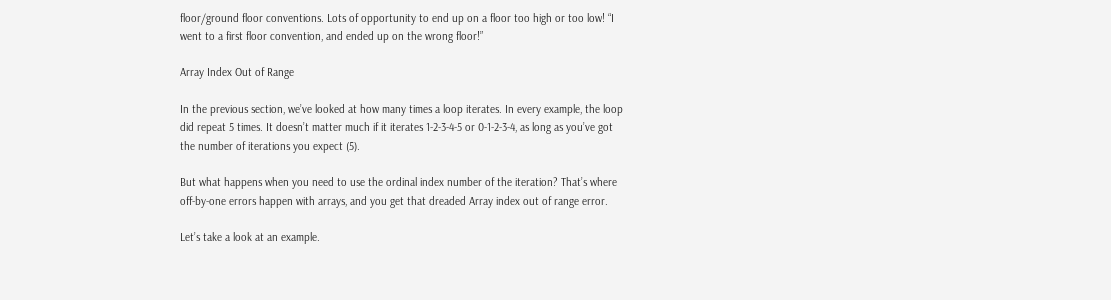floor/ground floor conventions. Lots of opportunity to end up on a floor too high or too low! “I went to a first floor convention, and ended up on the wrong floor!”

Array Index Out of Range

In the previous section, we’ve looked at how many times a loop iterates. In every example, the loop did repeat 5 times. It doesn’t matter much if it iterates 1-2-3-4-5 or 0-1-2-3-4, as long as you’ve got the number of iterations you expect (5).

But what happens when you need to use the ordinal index number of the iteration? That’s where off-by-one errors happen with arrays, and you get that dreaded Array index out of range error.

Let’s take a look at an example.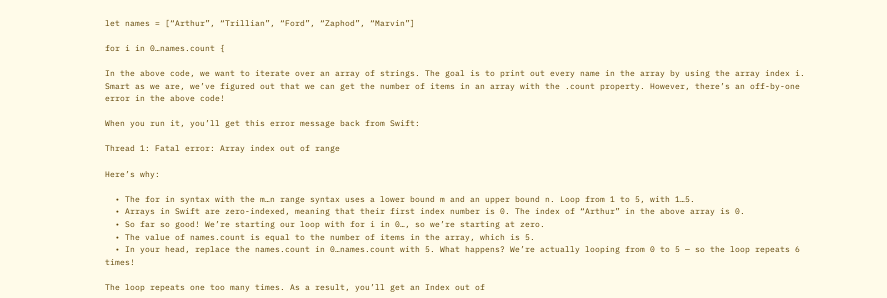let names = [“Arthur”, “Trillian”, “Ford”, “Zaphod”, “Marvin”]

for i in 0…names.count {

In the above code, we want to iterate over an array of strings. The goal is to print out every name in the array by using the array index i. Smart as we are, we’ve figured out that we can get the number of items in an array with the .count property. However, there’s an off-by-one error in the above code!

When you run it, you’ll get this error message back from Swift:

Thread 1: Fatal error: Array index out of range

Here’s why:

  • The for in syntax with the m…n range syntax uses a lower bound m and an upper bound n. Loop from 1 to 5, with 1…5.
  • Arrays in Swift are zero-indexed, meaning that their first index number is 0. The index of “Arthur” in the above array is 0.
  • So far so good! We’re starting our loop with for i in 0…, so we’re starting at zero.
  • The value of names.count is equal to the number of items in the array, which is 5.
  • In your head, replace the names.count in 0…names.count with 5. What happens? We’re actually looping from 0 to 5 — so the loop repeats 6 times!

The loop repeats one too many times. As a result, you’ll get an Index out of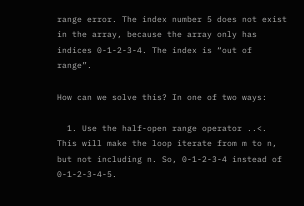range error. The index number 5 does not exist in the array, because the array only has indices 0-1-2-3-4. The index is “out of range”.

How can we solve this? In one of two ways:

  1. Use the half-open range operator ..<. This will make the loop iterate from m to n, but not including n. So, 0-1-2-3-4 instead of 0-1-2-3-4-5.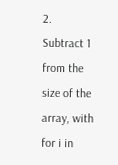2. Subtract 1 from the size of the array, with for i in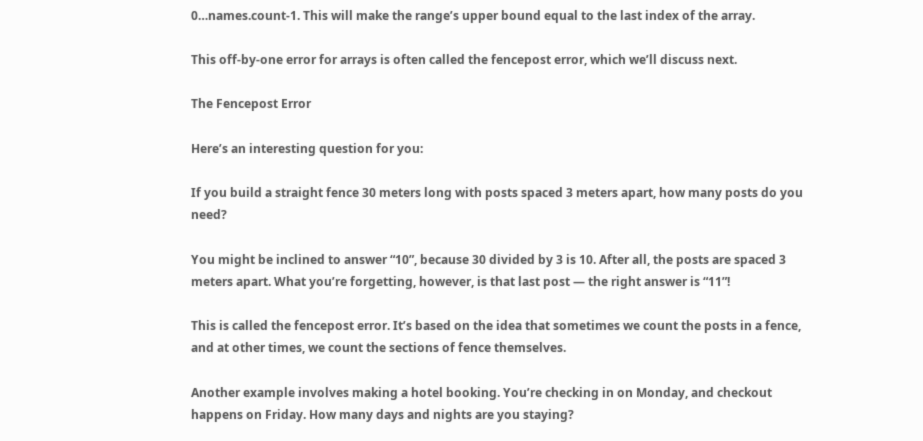0…names.count-1. This will make the range’s upper bound equal to the last index of the array.

This off-by-one error for arrays is often called the fencepost error, which we’ll discuss next.

The Fencepost Error

Here’s an interesting question for you:

If you build a straight fence 30 meters long with posts spaced 3 meters apart, how many posts do you need?

You might be inclined to answer “10”, because 30 divided by 3 is 10. After all, the posts are spaced 3 meters apart. What you’re forgetting, however, is that last post — the right answer is “11”!

This is called the fencepost error. It’s based on the idea that sometimes we count the posts in a fence, and at other times, we count the sections of fence themselves.

Another example involves making a hotel booking. You’re checking in on Monday, and checkout happens on Friday. How many days and nights are you staying?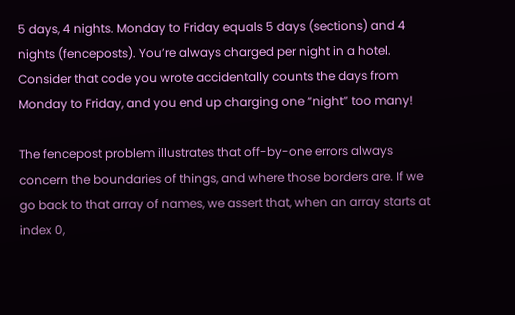5 days, 4 nights. Monday to Friday equals 5 days (sections) and 4 nights (fenceposts). You’re always charged per night in a hotel. Consider that code you wrote accidentally counts the days from Monday to Friday, and you end up charging one “night” too many!

The fencepost problem illustrates that off-by-one errors always concern the boundaries of things, and where those borders are. If we go back to that array of names, we assert that, when an array starts at index 0,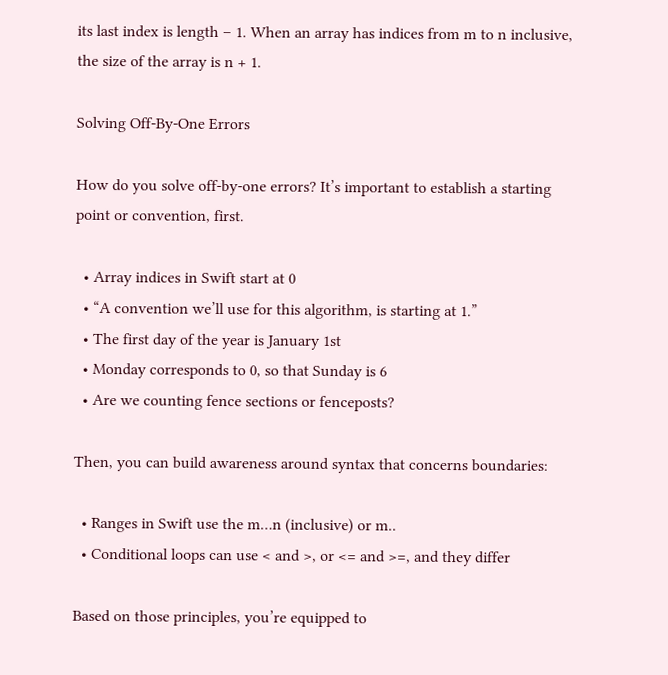its last index is length – 1. When an array has indices from m to n inclusive, the size of the array is n + 1.

Solving Off-By-One Errors

How do you solve off-by-one errors? It’s important to establish a starting point or convention, first.

  • Array indices in Swift start at 0
  • “A convention we’ll use for this algorithm, is starting at 1.”
  • The first day of the year is January 1st
  • Monday corresponds to 0, so that Sunday is 6
  • Are we counting fence sections or fenceposts?

Then, you can build awareness around syntax that concerns boundaries:

  • Ranges in Swift use the m…n (inclusive) or m..
  • Conditional loops can use < and >, or <= and >=, and they differ

Based on those principles, you’re equipped to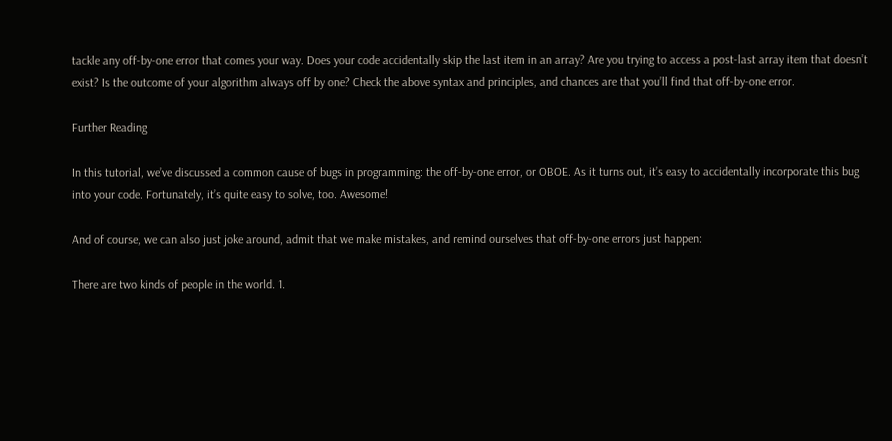tackle any off-by-one error that comes your way. Does your code accidentally skip the last item in an array? Are you trying to access a post-last array item that doesn’t exist? Is the outcome of your algorithm always off by one? Check the above syntax and principles, and chances are that you’ll find that off-by-one error.

Further Reading

In this tutorial, we’ve discussed a common cause of bugs in programming: the off-by-one error, or OBOE. As it turns out, it’s easy to accidentally incorporate this bug into your code. Fortunately, it’s quite easy to solve, too. Awesome!

And of course, we can also just joke around, admit that we make mistakes, and remind ourselves that off-by-one errors just happen:

There are two kinds of people in the world. 1.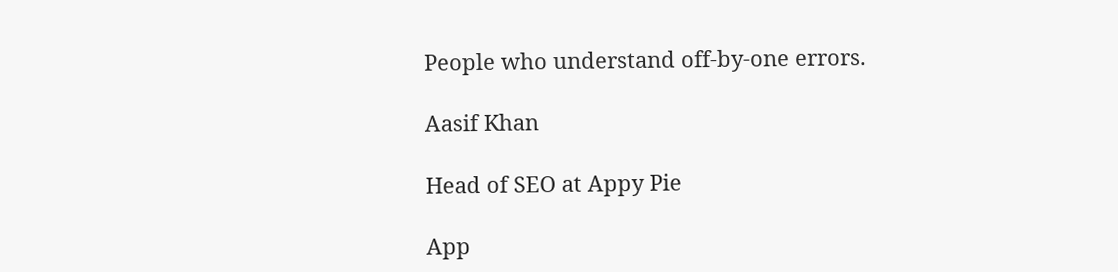People who understand off-by-one errors.

Aasif Khan

Head of SEO at Appy Pie

App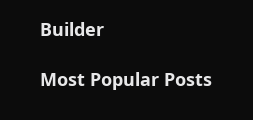Builder

Most Popular Posts